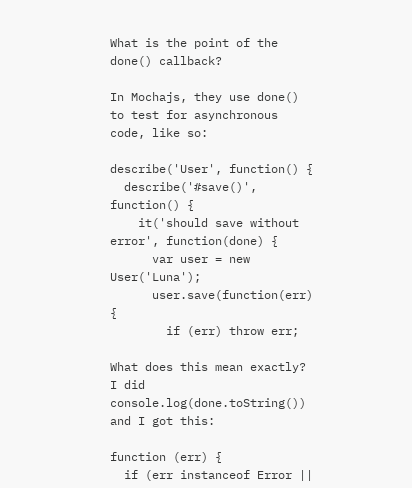What is the point of the done() callback?

In Mochajs, they use done() to test for asynchronous code, like so:

describe('User', function() {
  describe('#save()', function() {
    it('should save without error', function(done) {
      var user = new User('Luna');
      user.save(function(err) {
        if (err) throw err;

What does this mean exactly? I did console.log(done.toString()) and I got this:

function (err) {
  if (err instanceof Error ||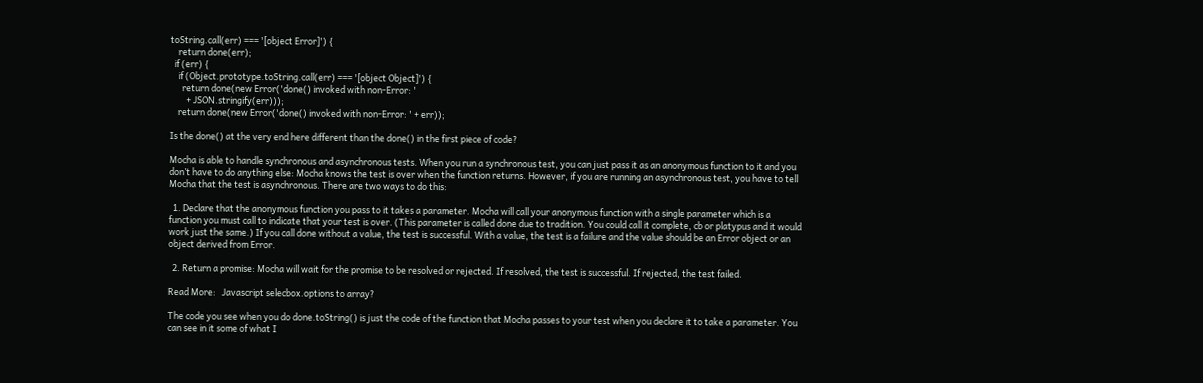toString.call(err) === '[object Error]') {
    return done(err);
  if (err) {
    if (Object.prototype.toString.call(err) === '[object Object]') {
      return done(new Error('done() invoked with non-Error: '
        + JSON.stringify(err)));
    return done(new Error('done() invoked with non-Error: ' + err));

Is the done() at the very end here different than the done() in the first piece of code?

Mocha is able to handle synchronous and asynchronous tests. When you run a synchronous test, you can just pass it as an anonymous function to it and you don’t have to do anything else: Mocha knows the test is over when the function returns. However, if you are running an asynchronous test, you have to tell Mocha that the test is asynchronous. There are two ways to do this:

  1. Declare that the anonymous function you pass to it takes a parameter. Mocha will call your anonymous function with a single parameter which is a function you must call to indicate that your test is over. (This parameter is called done due to tradition. You could call it complete, cb or platypus and it would work just the same.) If you call done without a value, the test is successful. With a value, the test is a failure and the value should be an Error object or an object derived from Error.

  2. Return a promise: Mocha will wait for the promise to be resolved or rejected. If resolved, the test is successful. If rejected, the test failed.

Read More:   Javascript selecbox.options to array?

The code you see when you do done.toString() is just the code of the function that Mocha passes to your test when you declare it to take a parameter. You can see in it some of what I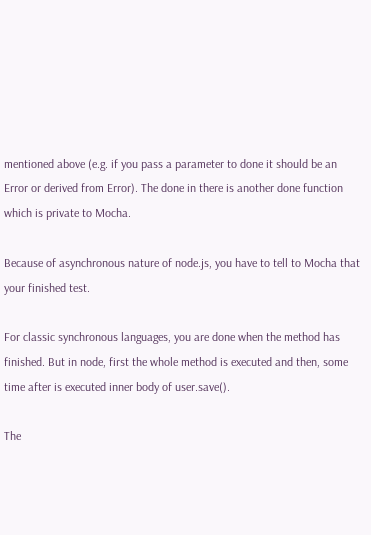mentioned above (e.g. if you pass a parameter to done it should be an Error or derived from Error). The done in there is another done function which is private to Mocha.

Because of asynchronous nature of node.js, you have to tell to Mocha that your finished test.

For classic synchronous languages, you are done when the method has finished. But in node, first the whole method is executed and then, some time after is executed inner body of user.save().

The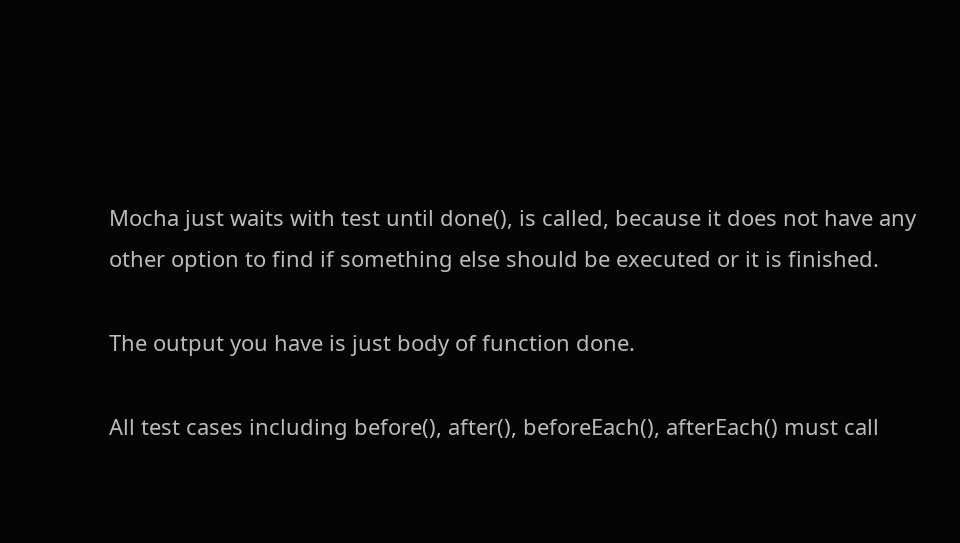Mocha just waits with test until done(), is called, because it does not have any other option to find if something else should be executed or it is finished.

The output you have is just body of function done.

All test cases including before(), after(), beforeEach(), afterEach() must call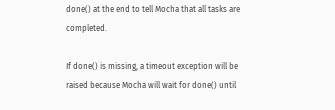done() at the end to tell Mocha that all tasks are completed.

If done() is missing, a timeout exception will be raised because Mocha will wait for done() until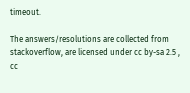timeout.

The answers/resolutions are collected from stackoverflow, are licensed under cc by-sa 2.5 , cc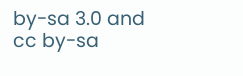by-sa 3.0 and cc by-sa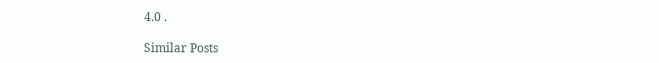4.0 .

Similar Posts